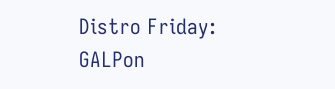Distro Friday: GALPon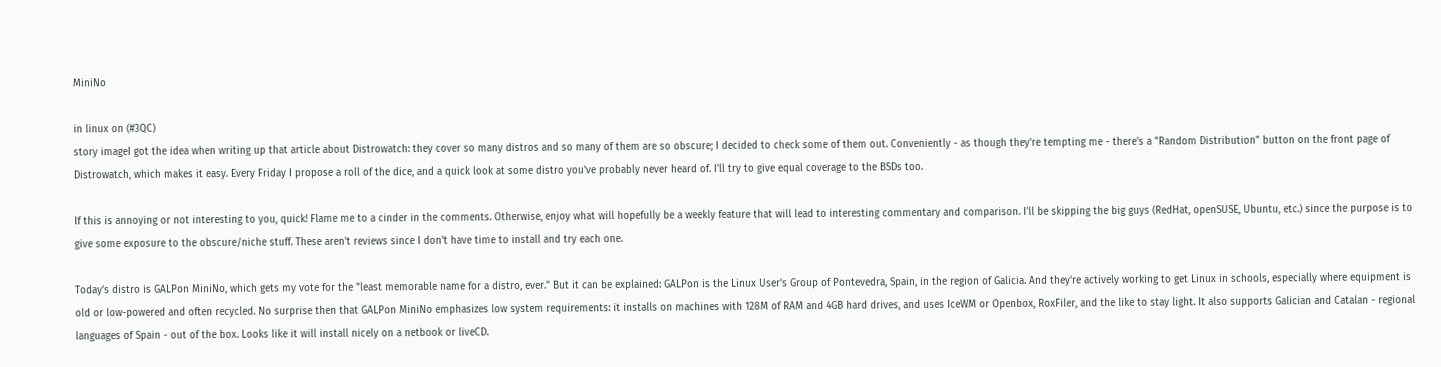MiniNo

in linux on (#3QC)
story imageI got the idea when writing up that article about Distrowatch: they cover so many distros and so many of them are so obscure; I decided to check some of them out. Conveniently - as though they're tempting me - there's a "Random Distribution" button on the front page of Distrowatch, which makes it easy. Every Friday I propose a roll of the dice, and a quick look at some distro you've probably never heard of. I'll try to give equal coverage to the BSDs too.

If this is annoying or not interesting to you, quick! Flame me to a cinder in the comments. Otherwise, enjoy what will hopefully be a weekly feature that will lead to interesting commentary and comparison. I'll be skipping the big guys (RedHat, openSUSE, Ubuntu, etc.) since the purpose is to give some exposure to the obscure/niche stuff. These aren't reviews since I don't have time to install and try each one.

Today's distro is GALPon MiniNo, which gets my vote for the "least memorable name for a distro, ever." But it can be explained: GALPon is the Linux User's Group of Pontevedra, Spain, in the region of Galicia. And they're actively working to get Linux in schools, especially where equipment is old or low-powered and often recycled. No surprise then that GALPon MiniNo emphasizes low system requirements: it installs on machines with 128M of RAM and 4GB hard drives, and uses IceWM or Openbox, RoxFiler, and the like to stay light. It also supports Galician and Catalan - regional languages of Spain - out of the box. Looks like it will install nicely on a netbook or liveCD.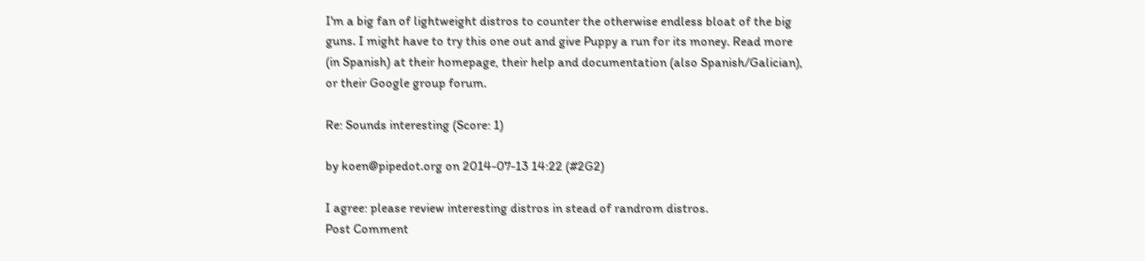I'm a big fan of lightweight distros to counter the otherwise endless bloat of the big guns. I might have to try this one out and give Puppy a run for its money. Read more (in Spanish) at their homepage, their help and documentation (also Spanish/Galician), or their Google group forum.

Re: Sounds interesting (Score: 1)

by koen@pipedot.org on 2014-07-13 14:22 (#2G2)

I agree: please review interesting distros in stead of randrom distros.
Post Comment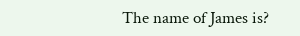The name of James is?